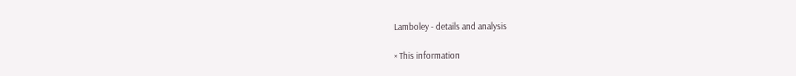Lamboley - details and analysis

× This information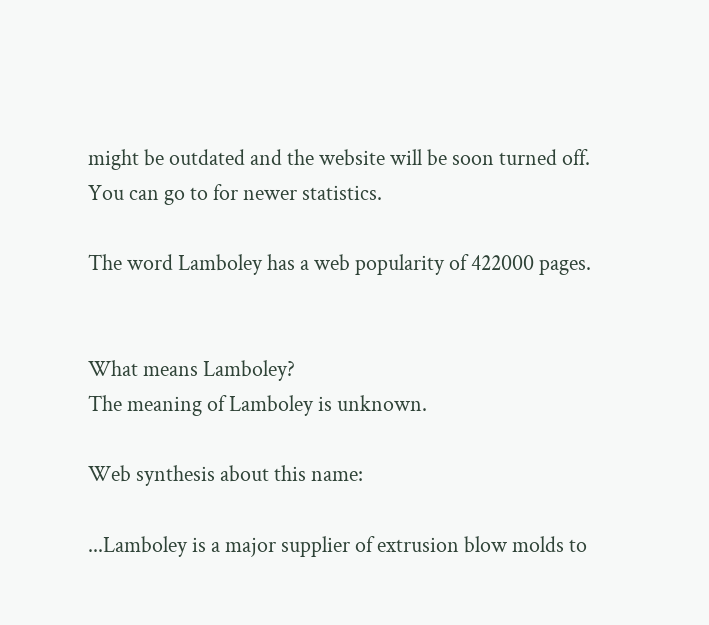might be outdated and the website will be soon turned off.
You can go to for newer statistics.

The word Lamboley has a web popularity of 422000 pages.


What means Lamboley?
The meaning of Lamboley is unknown.

Web synthesis about this name:

...Lamboley is a major supplier of extrusion blow molds to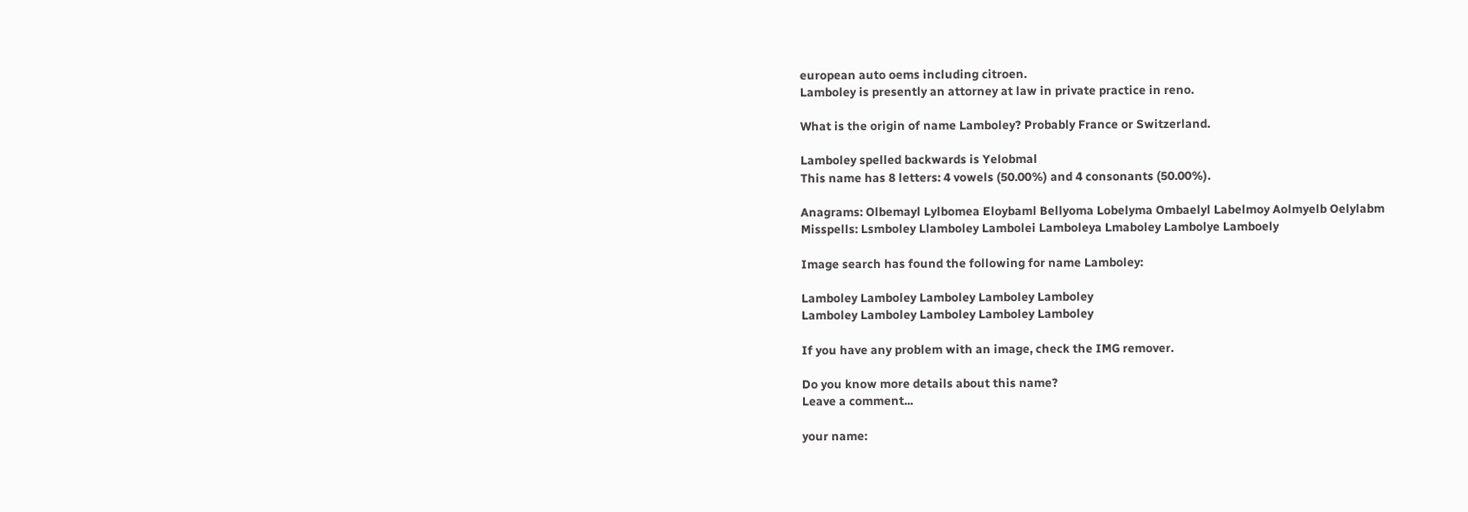european auto oems including citroen.
Lamboley is presently an attorney at law in private practice in reno.

What is the origin of name Lamboley? Probably France or Switzerland.

Lamboley spelled backwards is Yelobmal
This name has 8 letters: 4 vowels (50.00%) and 4 consonants (50.00%).

Anagrams: Olbemayl Lylbomea Eloybaml Bellyoma Lobelyma Ombaelyl Labelmoy Aolmyelb Oelylabm
Misspells: Lsmboley Llamboley Lambolei Lamboleya Lmaboley Lambolye Lamboely

Image search has found the following for name Lamboley:

Lamboley Lamboley Lamboley Lamboley Lamboley
Lamboley Lamboley Lamboley Lamboley Lamboley

If you have any problem with an image, check the IMG remover.

Do you know more details about this name?
Leave a comment...

your name: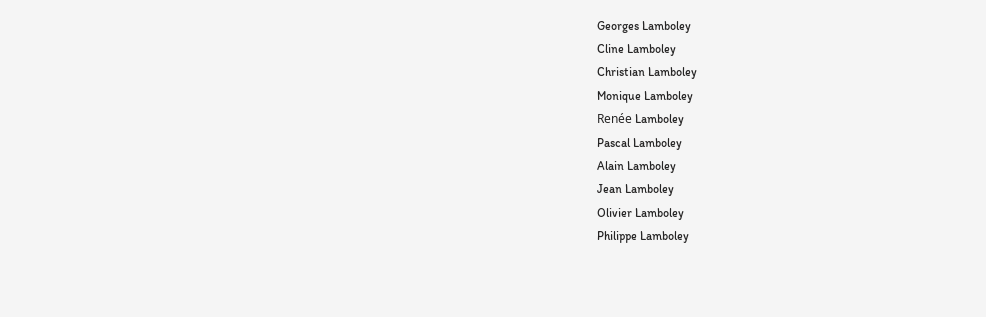Georges Lamboley
Cline Lamboley
Christian Lamboley
Monique Lamboley
Renée Lamboley
Pascal Lamboley
Alain Lamboley
Jean Lamboley
Olivier Lamboley
Philippe Lamboley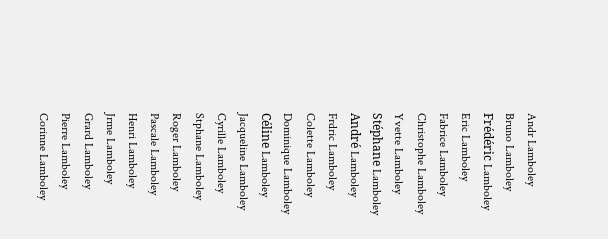Andr Lamboley
Bruno Lamboley
Frédéric Lamboley
Eric Lamboley
Fabrice Lamboley
Christophe Lamboley
Yvette Lamboley
Stéphane Lamboley
André Lamboley
Frdric Lamboley
Colette Lamboley
Dominique Lamboley
Céline Lamboley
Jacqueline Lamboley
Cyrille Lamboley
Stphane Lamboley
Roger Lamboley
Pascale Lamboley
Henri Lamboley
Jrme Lamboley
Grard Lamboley
Pierre Lamboley
Corinne Lamboley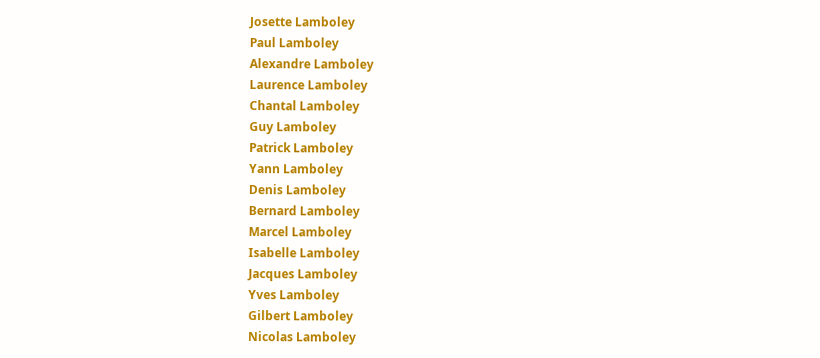Josette Lamboley
Paul Lamboley
Alexandre Lamboley
Laurence Lamboley
Chantal Lamboley
Guy Lamboley
Patrick Lamboley
Yann Lamboley
Denis Lamboley
Bernard Lamboley
Marcel Lamboley
Isabelle Lamboley
Jacques Lamboley
Yves Lamboley
Gilbert Lamboley
Nicolas Lamboley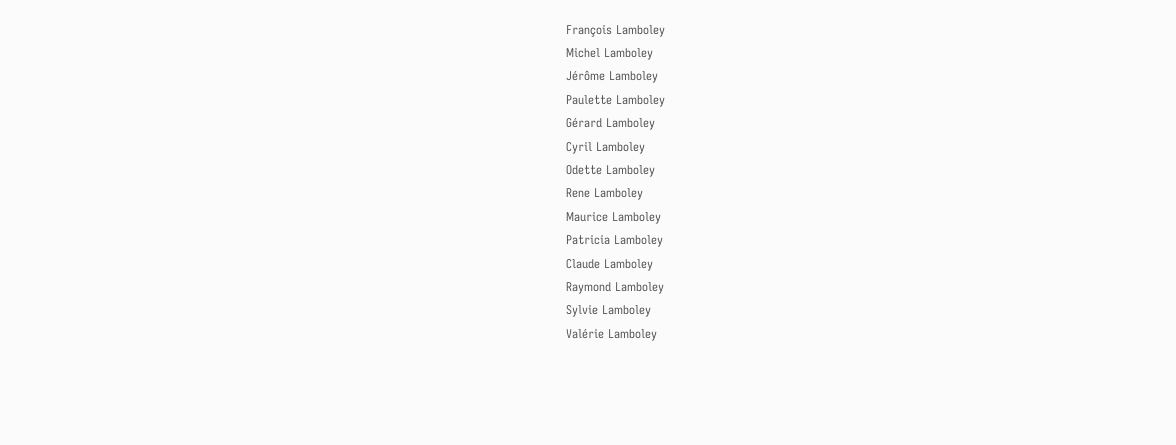François Lamboley
Michel Lamboley
Jérôme Lamboley
Paulette Lamboley
Gérard Lamboley
Cyril Lamboley
Odette Lamboley
Rene Lamboley
Maurice Lamboley
Patricia Lamboley
Claude Lamboley
Raymond Lamboley
Sylvie Lamboley
Valérie Lamboley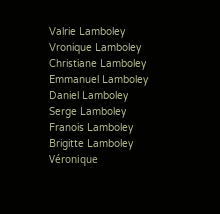Valrie Lamboley
Vronique Lamboley
Christiane Lamboley
Emmanuel Lamboley
Daniel Lamboley
Serge Lamboley
Franois Lamboley
Brigitte Lamboley
Véronique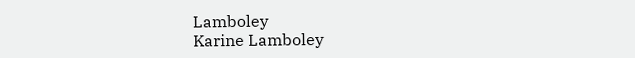Lamboley
Karine Lamboley